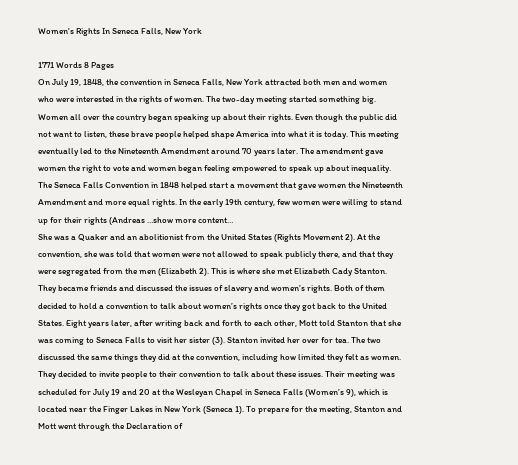Women's Rights In Seneca Falls, New York

1771 Words 8 Pages
On July 19, 1848, the convention in Seneca Falls, New York attracted both men and women who were interested in the rights of women. The two-day meeting started something big. Women all over the country began speaking up about their rights. Even though the public did not want to listen, these brave people helped shape America into what it is today. This meeting eventually led to the Nineteenth Amendment around 70 years later. The amendment gave women the right to vote and women began feeling empowered to speak up about inequality. The Seneca Falls Convention in 1848 helped start a movement that gave women the Nineteenth Amendment and more equal rights. In the early 19th century, few women were willing to stand up for their rights (Andreas …show more content…
She was a Quaker and an abolitionist from the United States (Rights Movement 2). At the convention, she was told that women were not allowed to speak publicly there, and that they were segregated from the men (Elizabeth 2). This is where she met Elizabeth Cady Stanton. They became friends and discussed the issues of slavery and women’s rights. Both of them decided to hold a convention to talk about women’s rights once they got back to the United States. Eight years later, after writing back and forth to each other, Mott told Stanton that she was coming to Seneca Falls to visit her sister (3). Stanton invited her over for tea. The two discussed the same things they did at the convention, including how limited they felt as women. They decided to invite people to their convention to talk about these issues. Their meeting was scheduled for July 19 and 20 at the Wesleyan Chapel in Seneca Falls (Women’s 9), which is located near the Finger Lakes in New York (Seneca 1). To prepare for the meeting, Stanton and Mott went through the Declaration of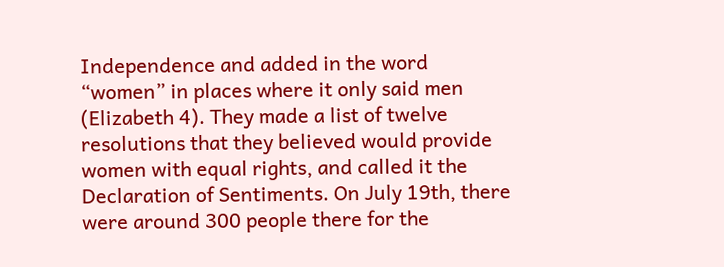Independence and added in the word “women” in places where it only said men (Elizabeth 4). They made a list of twelve resolutions that they believed would provide women with equal rights, and called it the Declaration of Sentiments. On July 19th, there were around 300 people there for the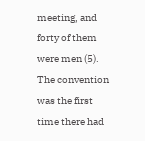meeting, and forty of them were men (5). The convention was the first time there had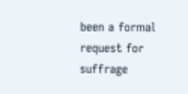been a formal request for suffrage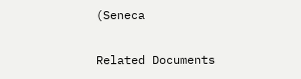(Seneca

Related Documents